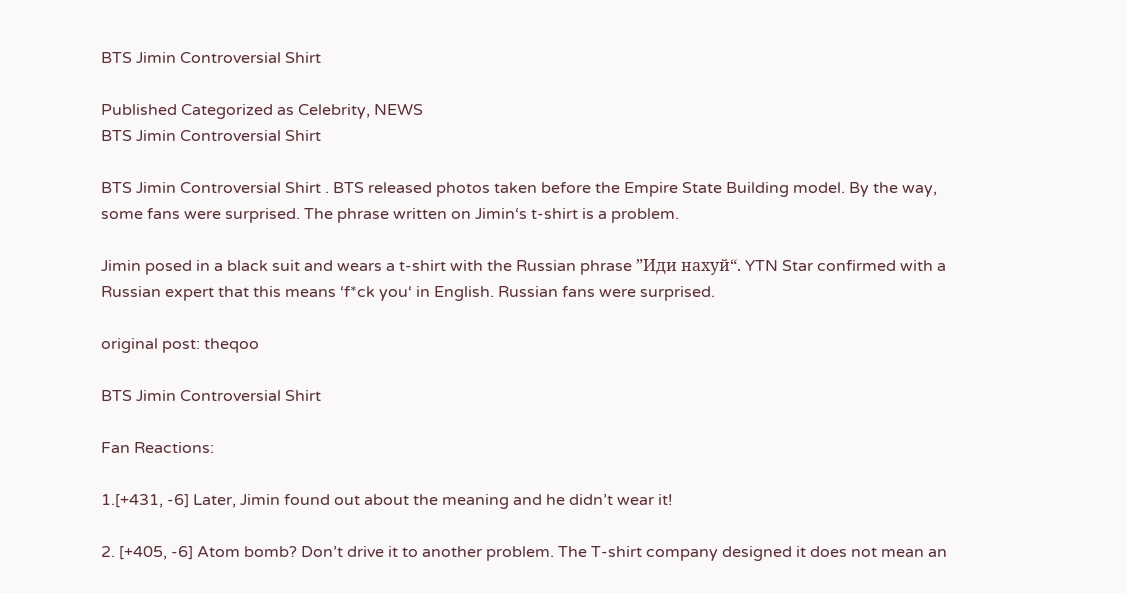BTS Jimin Controversial Shirt

Published Categorized as Celebrity, NEWS
BTS Jimin Controversial Shirt

BTS Jimin Controversial Shirt . BTS released photos taken before the Empire State Building model. By the way, some fans were surprised. The phrase written on Jimin‘s t-shirt is a problem.

Jimin posed in a black suit and wears a t-shirt with the Russian phrase ”Иди нахуй“. YTN Star confirmed with a Russian expert that this means ‘f*ck you‘ in English. Russian fans were surprised.

original post: theqoo

BTS Jimin Controversial Shirt

Fan Reactions:

1.[+431, -6] Later, Jimin found out about the meaning and he didn’t wear it!

2. [+405, -6] Atom bomb? Don’t drive it to another problem. The T-shirt company designed it does not mean an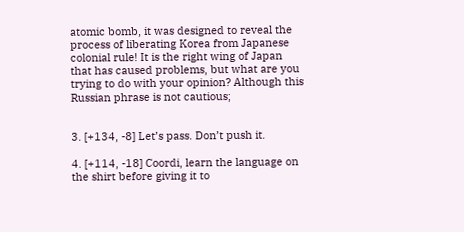atomic bomb, it was designed to reveal the process of liberating Korea from Japanese colonial rule! It is the right wing of Japan that has caused problems, but what are you trying to do with your opinion? Although this Russian phrase is not cautious;


3. [+134, -8] Let’s pass. Don’t push it.

4. [+114, -18] Coordi, learn the language on the shirt before giving it to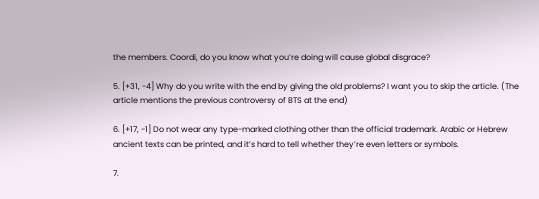the members. Coordi, do you know what you’re doing will cause global disgrace?

5. [+31, -4] Why do you write with the end by giving the old problems? I want you to skip the article. (The article mentions the previous controversy of BTS at the end)

6. [+17, -1] Do not wear any type-marked clothing other than the official trademark. Arabic or Hebrew ancient texts can be printed, and it’s hard to tell whether they’re even letters or symbols.

7.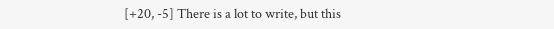[+20, -5] There is a lot to write, but this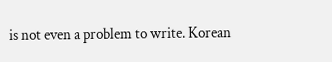is not even a problem to write. Korean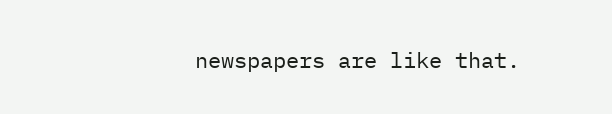newspapers are like that.